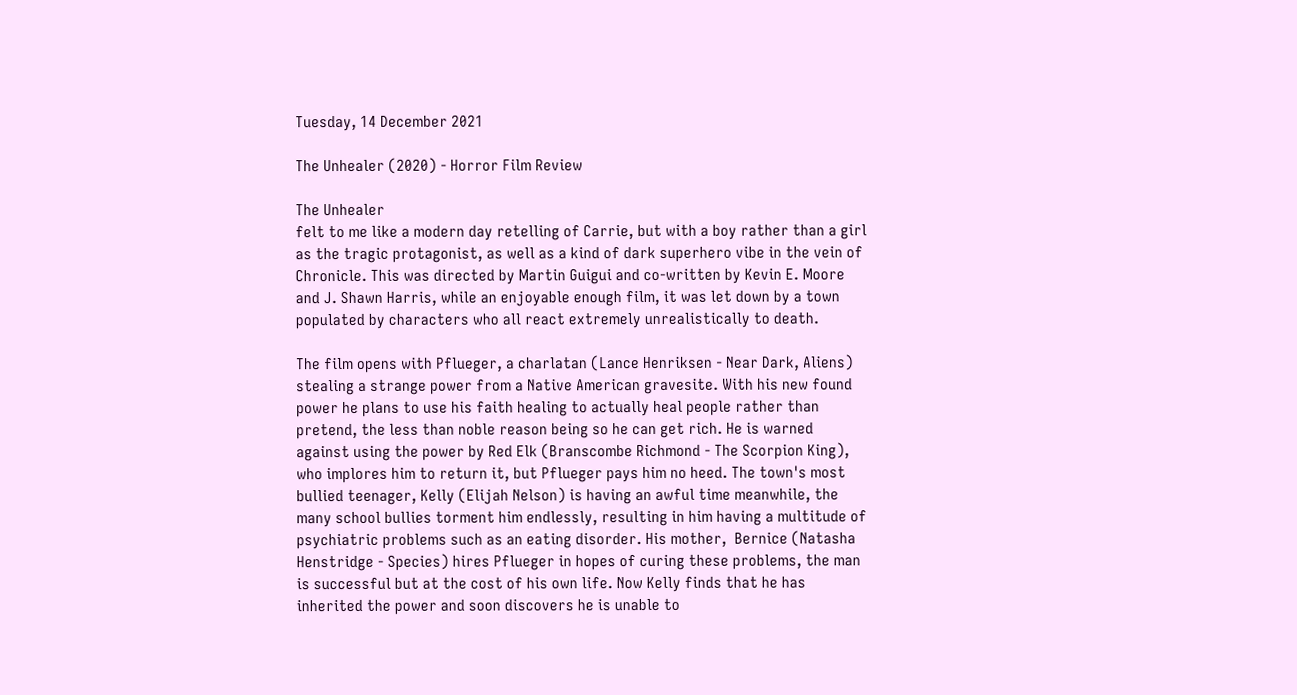Tuesday, 14 December 2021

The Unhealer (2020) - Horror Film Review

The Unhealer
felt to me like a modern day retelling of Carrie, but with a boy rather than a girl as the tragic protagonist, as well as a kind of dark superhero vibe in the vein of Chronicle. This was directed by Martin Guigui and co-written by Kevin E. Moore and J. Shawn Harris, while an enjoyable enough film, it was let down by a town populated by characters who all react extremely unrealistically to death.

The film opens with Pflueger, a charlatan (Lance Henriksen - Near Dark, Aliens) stealing a strange power from a Native American gravesite. With his new found power he plans to use his faith healing to actually heal people rather than pretend, the less than noble reason being so he can get rich. He is warned against using the power by Red Elk (Branscombe Richmond - The Scorpion King), who implores him to return it, but Pflueger pays him no heed. The town's most bullied teenager, Kelly (Elijah Nelson) is having an awful time meanwhile, the many school bullies torment him endlessly, resulting in him having a multitude of psychiatric problems such as an eating disorder. His mother,  Bernice (Natasha Henstridge - Species) hires Pflueger in hopes of curing these problems, the man is successful but at the cost of his own life. Now Kelly finds that he has inherited the power and soon discovers he is unable to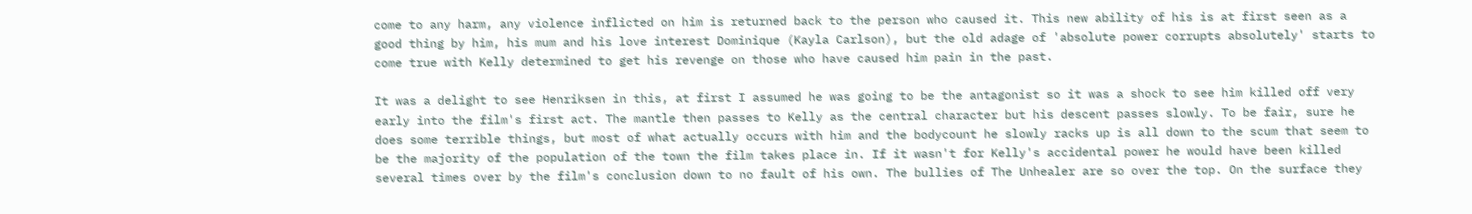come to any harm, any violence inflicted on him is returned back to the person who caused it. This new ability of his is at first seen as a good thing by him, his mum and his love interest Dominique (Kayla Carlson), but the old adage of 'absolute power corrupts absolutely' starts to come true with Kelly determined to get his revenge on those who have caused him pain in the past.

It was a delight to see Henriksen in this, at first I assumed he was going to be the antagonist so it was a shock to see him killed off very early into the film's first act. The mantle then passes to Kelly as the central character but his descent passes slowly. To be fair, sure he does some terrible things, but most of what actually occurs with him and the bodycount he slowly racks up is all down to the scum that seem to be the majority of the population of the town the film takes place in. If it wasn't for Kelly's accidental power he would have been killed several times over by the film's conclusion down to no fault of his own. The bullies of The Unhealer are so over the top. On the surface they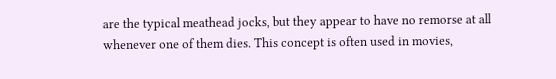are the typical meathead jocks, but they appear to have no remorse at all whenever one of them dies. This concept is often used in movies,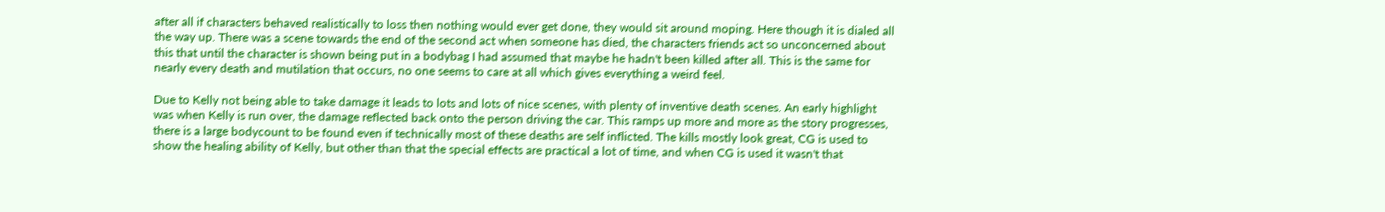after all if characters behaved realistically to loss then nothing would ever get done, they would sit around moping. Here though it is dialed all the way up. There was a scene towards the end of the second act when someone has died, the characters friends act so unconcerned about this that until the character is shown being put in a bodybag I had assumed that maybe he hadn't been killed after all. This is the same for nearly every death and mutilation that occurs, no one seems to care at all which gives everything a weird feel.

Due to Kelly not being able to take damage it leads to lots and lots of nice scenes, with plenty of inventive death scenes. An early highlight was when Kelly is run over, the damage reflected back onto the person driving the car. This ramps up more and more as the story progresses, there is a large bodycount to be found even if technically most of these deaths are self inflicted. The kills mostly look great, CG is used to show the healing ability of Kelly, but other than that the special effects are practical a lot of time, and when CG is used it wasn't that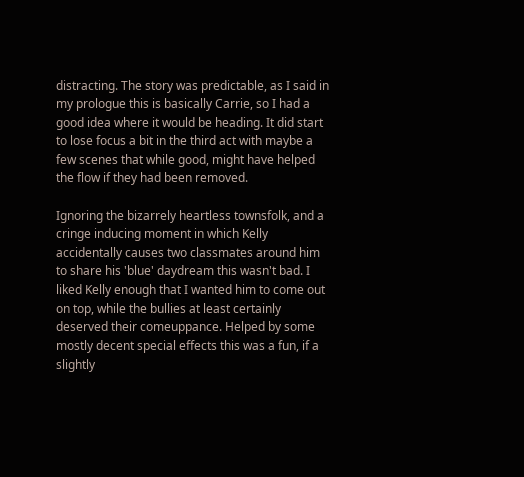distracting. The story was predictable, as I said in my prologue this is basically Carrie, so I had a good idea where it would be heading. It did start to lose focus a bit in the third act with maybe a few scenes that while good, might have helped the flow if they had been removed.

Ignoring the bizarrely heartless townsfolk, and a cringe inducing moment in which Kelly accidentally causes two classmates around him to share his 'blue' daydream this wasn't bad. I liked Kelly enough that I wanted him to come out on top, while the bullies at least certainly deserved their comeuppance. Helped by some mostly decent special effects this was a fun, if a slightly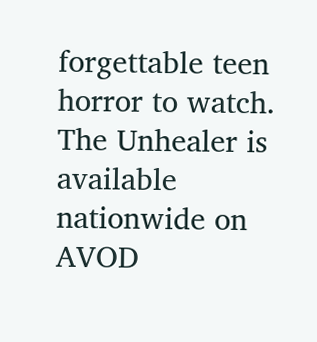forgettable teen horror to watch. The Unhealer is available nationwide on AVOD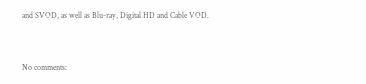and SVOD, as well as Blu-ray, Digital HD and Cable VOD.


No comments: